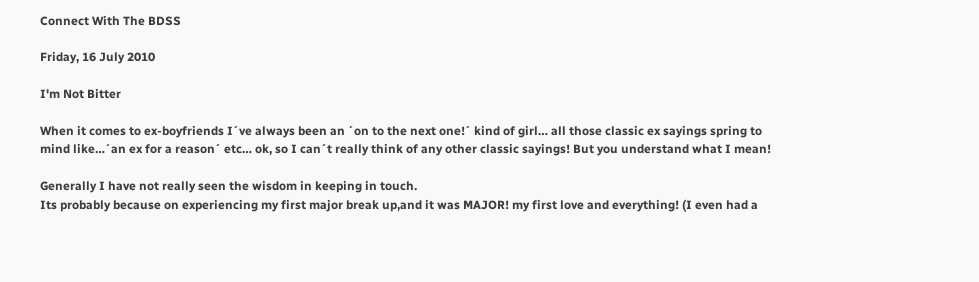Connect With The BDSS

Friday, 16 July 2010

I'm Not Bitter

When it comes to ex-boyfriends I´ve always been an ´on to the next one!´ kind of girl… all those classic ex sayings spring to mind like…´an ex for a reason´ etc… ok, so I can´t really think of any other classic sayings! But you understand what I mean!

Generally I have not really seen the wisdom in keeping in touch.
Its probably because on experiencing my first major break up,and it was MAJOR! my first love and everything! (I even had a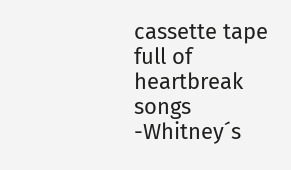cassette tape full of heartbreak songs -Whitney´s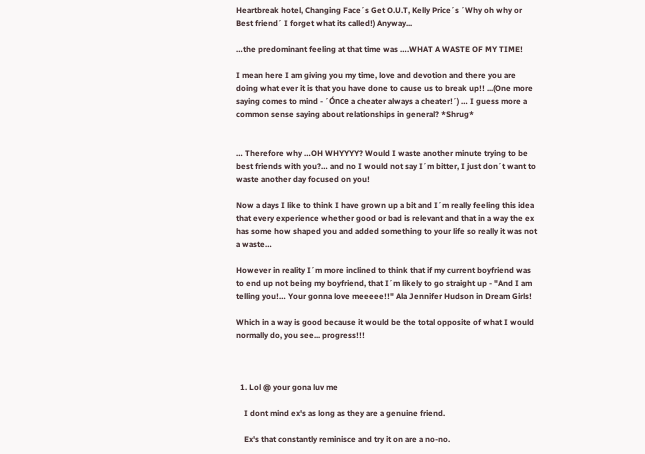Heartbreak hotel, Changing Face´s Get O.U.T, Kelly Price´s ´Why oh why or Best friend´ I forget what its called!) Anyway...

…the predominant feeling at that time was ….WHAT A WASTE OF MY TIME!

I mean here I am giving you my time, love and devotion and there you are doing what ever it is that you have done to cause us to break up!! ...(One more saying comes to mind - ´Ónce a cheater always a cheater!´) … I guess more a common sense saying about relationships in general? *Shrug*


… Therefore why …OH WHYYYY? Would I waste another minute trying to be best friends with you?… and no I would not say I´m bitter, I just don´t want to waste another day focused on you!

Now a days I like to think I have grown up a bit and I´m really feeling this idea that every experience whether good or bad is relevant and that in a way the ex has some how shaped you and added something to your life so really it was not a waste…

However in reality I´m more inclined to think that if my current boyfriend was to end up not being my boyfriend, that I´m likely to go straight up - "And I am telling you!… Your gonna love meeeee!!" Ala Jennifer Hudson in Dream Girls!

Which in a way is good because it would be the total opposite of what I would normally do, you see... progress!!!



  1. Lol @ your gona luv me

    I dont mind ex's as long as they are a genuine friend.

    Ex's that constantly reminisce and try it on are a no-no.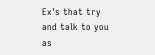Ex's that try and talk to you as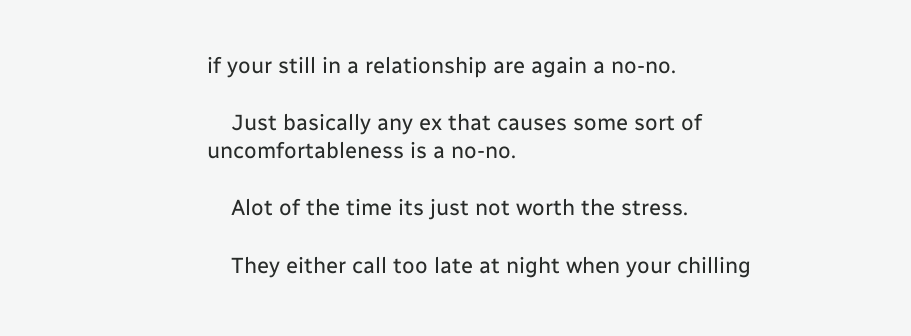if your still in a relationship are again a no-no.

    Just basically any ex that causes some sort of uncomfortableness is a no-no.

    Alot of the time its just not worth the stress.

    They either call too late at night when your chilling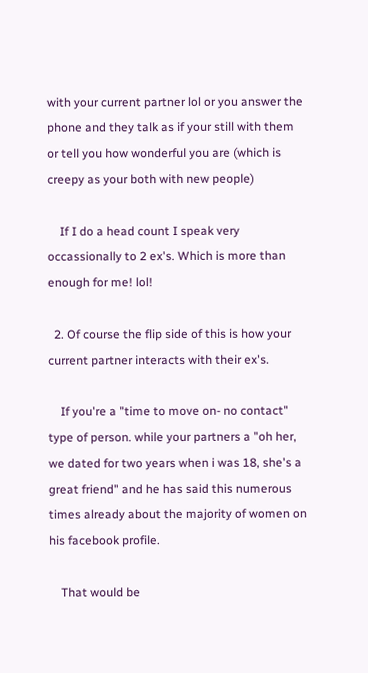with your current partner lol or you answer the phone and they talk as if your still with them or tell you how wonderful you are (which is creepy as your both with new people)

    If I do a head count I speak very occassionally to 2 ex's. Which is more than enough for me! lol!

  2. Of course the flip side of this is how your current partner interacts with their ex's.

    If you're a "time to move on- no contact" type of person. while your partners a "oh her, we dated for two years when i was 18, she's a great friend" and he has said this numerous times already about the majority of women on his facebook profile.

    That would be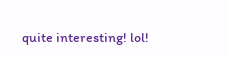quite interesting! lol!